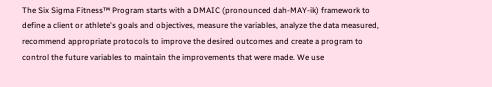The Six Sigma Fitness™ Program starts with a DMAIC (pronounced dah-MAY-ik) framework to define a client or athlete's goals and objectives, measure the variables, analyze the data measured, recommend appropriate protocols to improve the desired outcomes and create a program to control the future variables to maintain the improvements that were made. We use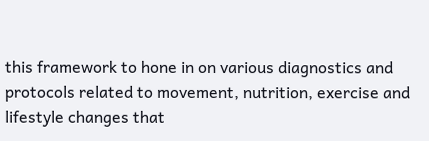this framework to hone in on various diagnostics and protocols related to movement, nutrition, exercise and lifestyle changes that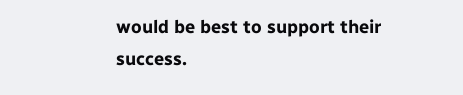would be best to support their success.